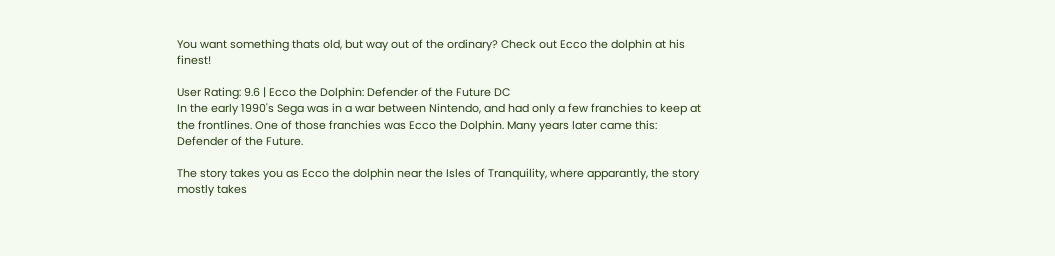You want something thats old, but way out of the ordinary? Check out Ecco the dolphin at his finest!

User Rating: 9.6 | Ecco the Dolphin: Defender of the Future DC
In the early 1990's Sega was in a war between Nintendo, and had only a few franchies to keep at the frontlines. One of those franchies was Ecco the Dolphin. Many years later came this: Defender of the Future.

The story takes you as Ecco the dolphin near the Isles of Tranquility, where apparantly, the story mostly takes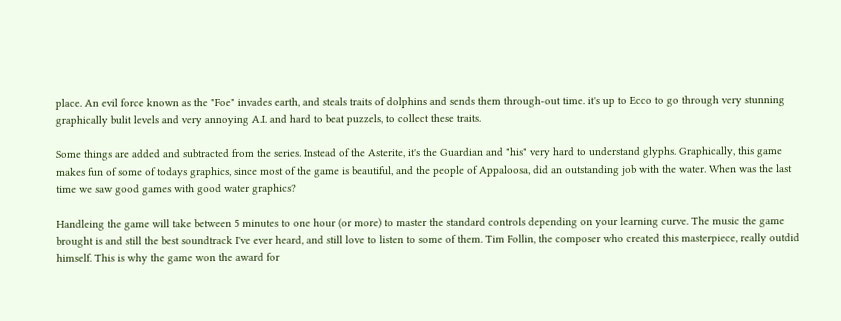place. An evil force known as the "Foe" invades earth, and steals traits of dolphins and sends them through-out time. it's up to Ecco to go through very stunning graphically bulit levels and very annoying A.I. and hard to beat puzzels, to collect these traits.

Some things are added and subtracted from the series. Instead of the Asterite, it's the Guardian and "his" very hard to understand glyphs. Graphically, this game makes fun of some of todays graphics, since most of the game is beautiful, and the people of Appaloosa, did an outstanding job with the water. When was the last time we saw good games with good water graphics?

Handleing the game will take between 5 minutes to one hour (or more) to master the standard controls depending on your learning curve. The music the game brought is and still the best soundtrack I've ever heard, and still love to listen to some of them. Tim Follin, the composer who created this masterpiece, really outdid himself. This is why the game won the award for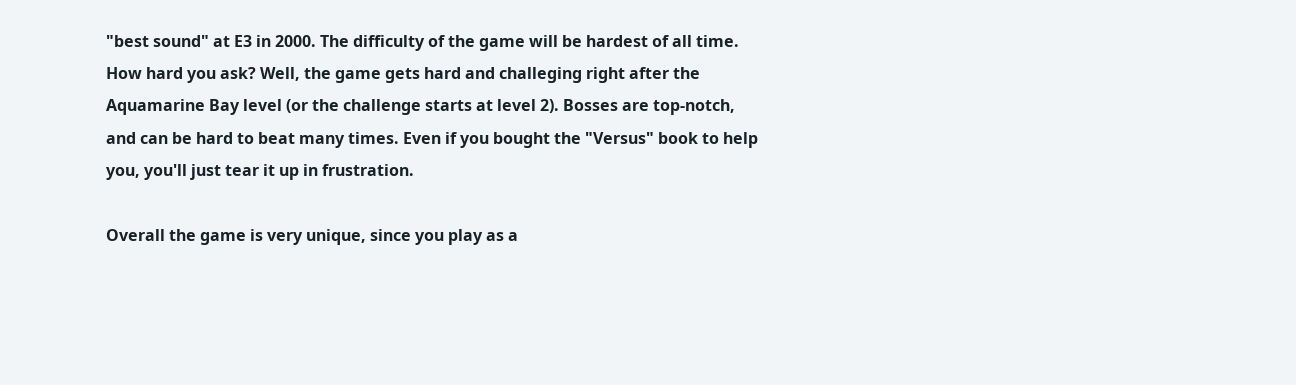"best sound" at E3 in 2000. The difficulty of the game will be hardest of all time. How hard you ask? Well, the game gets hard and challeging right after the Aquamarine Bay level (or the challenge starts at level 2). Bosses are top-notch, and can be hard to beat many times. Even if you bought the "Versus" book to help you, you'll just tear it up in frustration.

Overall the game is very unique, since you play as a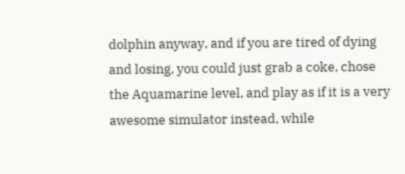dolphin anyway, and if you are tired of dying and losing, you could just grab a coke, chose the Aquamarine level, and play as if it is a very awesome simulator instead, while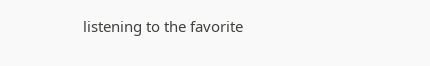listening to the favorite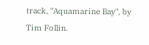track, "Aquamarine Bay", by Tim Follin.